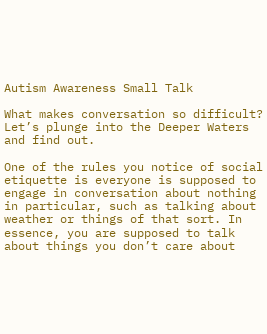Autism Awareness Small Talk

What makes conversation so difficult? Let’s plunge into the Deeper Waters and find out.

One of the rules you notice of social etiquette is everyone is supposed to engage in conversation about nothing in particular, such as talking about weather or things of that sort. In essence, you are supposed to talk about things you don’t care about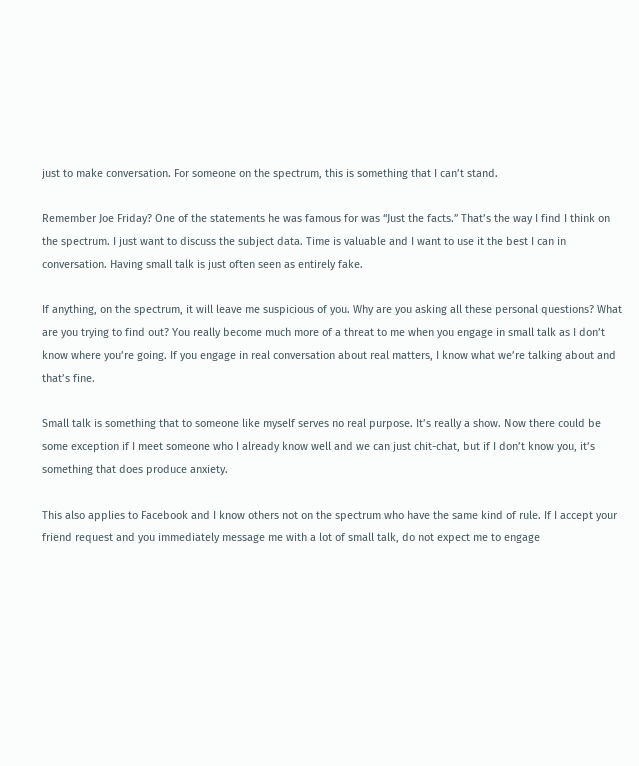just to make conversation. For someone on the spectrum, this is something that I can’t stand.

Remember Joe Friday? One of the statements he was famous for was “Just the facts.” That’s the way I find I think on the spectrum. I just want to discuss the subject data. Time is valuable and I want to use it the best I can in conversation. Having small talk is just often seen as entirely fake.

If anything, on the spectrum, it will leave me suspicious of you. Why are you asking all these personal questions? What are you trying to find out? You really become much more of a threat to me when you engage in small talk as I don’t know where you’re going. If you engage in real conversation about real matters, I know what we’re talking about and that’s fine.

Small talk is something that to someone like myself serves no real purpose. It’s really a show. Now there could be some exception if I meet someone who I already know well and we can just chit-chat, but if I don’t know you, it’s something that does produce anxiety.

This also applies to Facebook and I know others not on the spectrum who have the same kind of rule. If I accept your friend request and you immediately message me with a lot of small talk, do not expect me to engage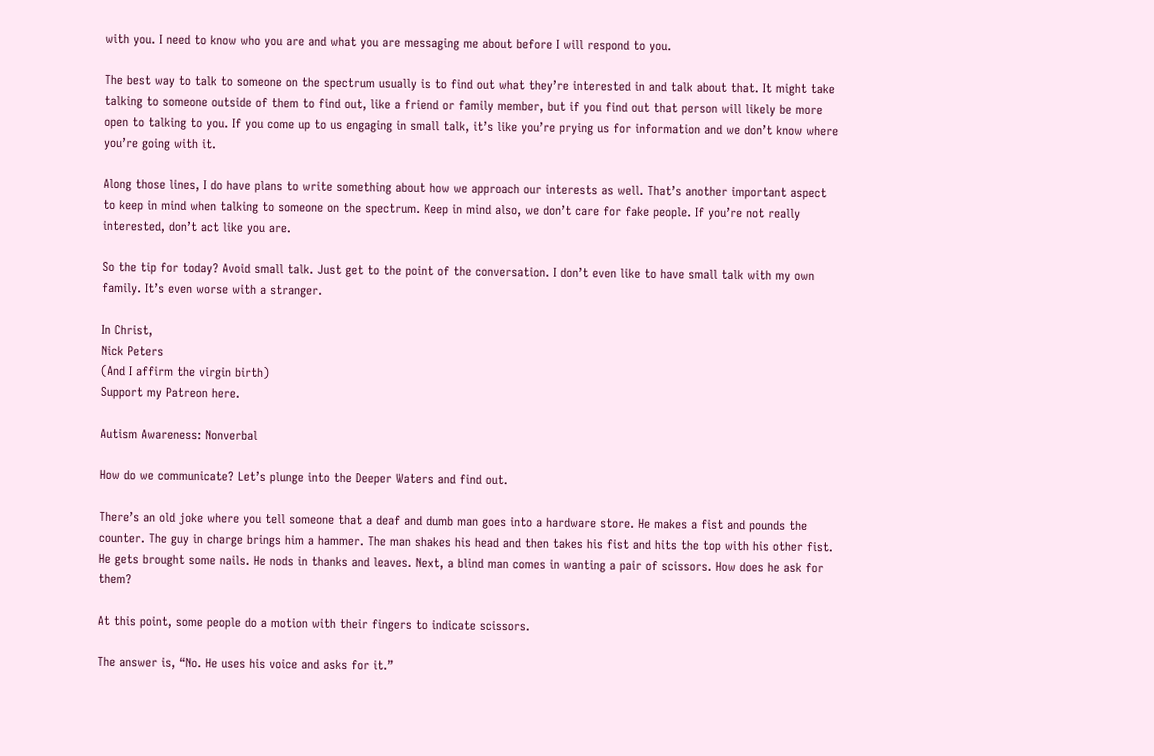with you. I need to know who you are and what you are messaging me about before I will respond to you.

The best way to talk to someone on the spectrum usually is to find out what they’re interested in and talk about that. It might take talking to someone outside of them to find out, like a friend or family member, but if you find out that person will likely be more open to talking to you. If you come up to us engaging in small talk, it’s like you’re prying us for information and we don’t know where you’re going with it.

Along those lines, I do have plans to write something about how we approach our interests as well. That’s another important aspect to keep in mind when talking to someone on the spectrum. Keep in mind also, we don’t care for fake people. If you’re not really interested, don’t act like you are.

So the tip for today? Avoid small talk. Just get to the point of the conversation. I don’t even like to have small talk with my own family. It’s even worse with a stranger.

In Christ,
Nick Peters
(And I affirm the virgin birth)
Support my Patreon here.

Autism Awareness: Nonverbal

How do we communicate? Let’s plunge into the Deeper Waters and find out.

There’s an old joke where you tell someone that a deaf and dumb man goes into a hardware store. He makes a fist and pounds the counter. The guy in charge brings him a hammer. The man shakes his head and then takes his fist and hits the top with his other fist. He gets brought some nails. He nods in thanks and leaves. Next, a blind man comes in wanting a pair of scissors. How does he ask for them?

At this point, some people do a motion with their fingers to indicate scissors.

The answer is, “No. He uses his voice and asks for it.”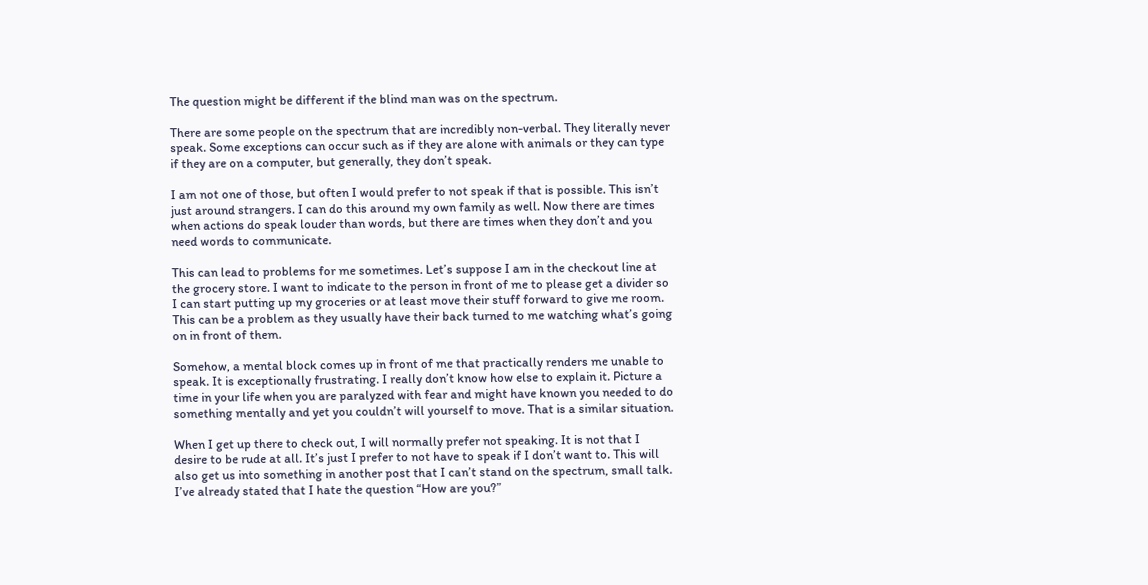The question might be different if the blind man was on the spectrum.

There are some people on the spectrum that are incredibly non-verbal. They literally never speak. Some exceptions can occur such as if they are alone with animals or they can type if they are on a computer, but generally, they don’t speak.

I am not one of those, but often I would prefer to not speak if that is possible. This isn’t just around strangers. I can do this around my own family as well. Now there are times when actions do speak louder than words, but there are times when they don’t and you need words to communicate.

This can lead to problems for me sometimes. Let’s suppose I am in the checkout line at the grocery store. I want to indicate to the person in front of me to please get a divider so I can start putting up my groceries or at least move their stuff forward to give me room. This can be a problem as they usually have their back turned to me watching what’s going on in front of them.

Somehow, a mental block comes up in front of me that practically renders me unable to speak. It is exceptionally frustrating. I really don’t know how else to explain it. Picture a time in your life when you are paralyzed with fear and might have known you needed to do something mentally and yet you couldn’t will yourself to move. That is a similar situation.

When I get up there to check out, I will normally prefer not speaking. It is not that I desire to be rude at all. It’s just I prefer to not have to speak if I don’t want to. This will also get us into something in another post that I can’t stand on the spectrum, small talk. I’ve already stated that I hate the question “How are you?”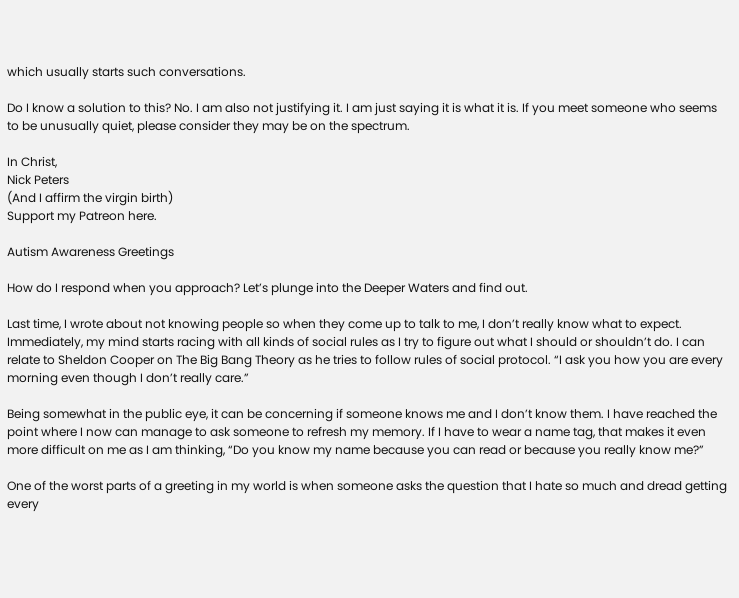which usually starts such conversations.

Do I know a solution to this? No. I am also not justifying it. I am just saying it is what it is. If you meet someone who seems to be unusually quiet, please consider they may be on the spectrum.

In Christ,
Nick Peters
(And I affirm the virgin birth)
Support my Patreon here.

Autism Awareness Greetings

How do I respond when you approach? Let’s plunge into the Deeper Waters and find out.

Last time, I wrote about not knowing people so when they come up to talk to me, I don’t really know what to expect. Immediately, my mind starts racing with all kinds of social rules as I try to figure out what I should or shouldn’t do. I can relate to Sheldon Cooper on The Big Bang Theory as he tries to follow rules of social protocol. “I ask you how you are every morning even though I don’t really care.”

Being somewhat in the public eye, it can be concerning if someone knows me and I don’t know them. I have reached the point where I now can manage to ask someone to refresh my memory. If I have to wear a name tag, that makes it even more difficult on me as I am thinking, “Do you know my name because you can read or because you really know me?”

One of the worst parts of a greeting in my world is when someone asks the question that I hate so much and dread getting every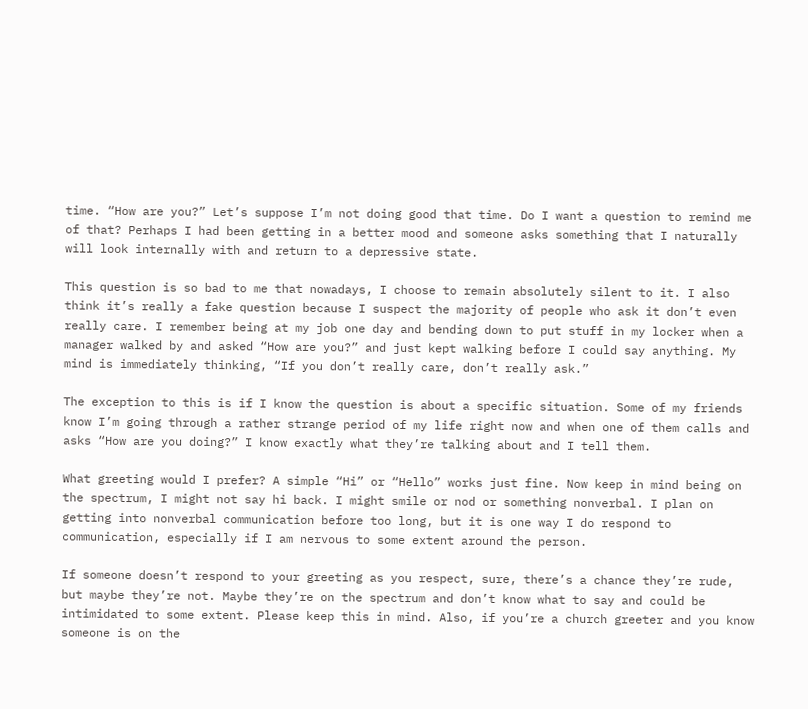time. “How are you?” Let’s suppose I’m not doing good that time. Do I want a question to remind me of that? Perhaps I had been getting in a better mood and someone asks something that I naturally will look internally with and return to a depressive state.

This question is so bad to me that nowadays, I choose to remain absolutely silent to it. I also think it’s really a fake question because I suspect the majority of people who ask it don’t even really care. I remember being at my job one day and bending down to put stuff in my locker when a manager walked by and asked “How are you?” and just kept walking before I could say anything. My mind is immediately thinking, “If you don’t really care, don’t really ask.”

The exception to this is if I know the question is about a specific situation. Some of my friends know I’m going through a rather strange period of my life right now and when one of them calls and asks “How are you doing?” I know exactly what they’re talking about and I tell them.

What greeting would I prefer? A simple “Hi” or “Hello” works just fine. Now keep in mind being on the spectrum, I might not say hi back. I might smile or nod or something nonverbal. I plan on getting into nonverbal communication before too long, but it is one way I do respond to communication, especially if I am nervous to some extent around the person.

If someone doesn’t respond to your greeting as you respect, sure, there’s a chance they’re rude, but maybe they’re not. Maybe they’re on the spectrum and don’t know what to say and could be intimidated to some extent. Please keep this in mind. Also, if you’re a church greeter and you know someone is on the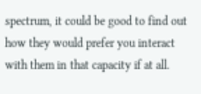spectrum, it could be good to find out how they would prefer you interact with them in that capacity if at all.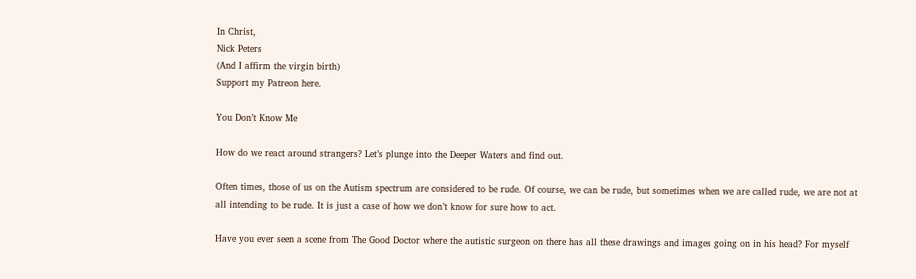In Christ,
Nick Peters
(And I affirm the virgin birth)
Support my Patreon here.

You Don’t Know Me

How do we react around strangers? Let’s plunge into the Deeper Waters and find out.

Often times, those of us on the Autism spectrum are considered to be rude. Of course, we can be rude, but sometimes when we are called rude, we are not at all intending to be rude. It is just a case of how we don’t know for sure how to act.

Have you ever seen a scene from The Good Doctor where the autistic surgeon on there has all these drawings and images going on in his head? For myself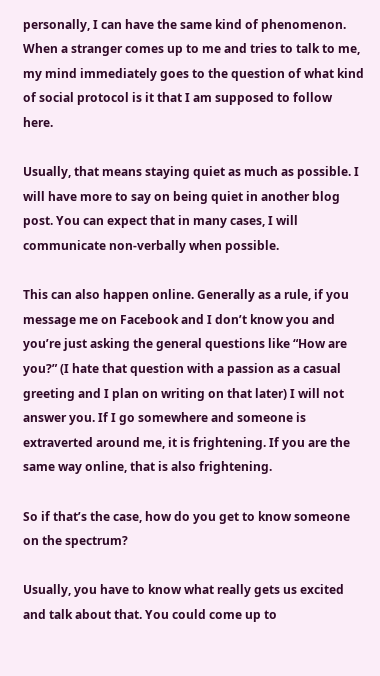personally, I can have the same kind of phenomenon. When a stranger comes up to me and tries to talk to me, my mind immediately goes to the question of what kind of social protocol is it that I am supposed to follow here.

Usually, that means staying quiet as much as possible. I will have more to say on being quiet in another blog post. You can expect that in many cases, I will communicate non-verbally when possible.

This can also happen online. Generally as a rule, if you message me on Facebook and I don’t know you and you’re just asking the general questions like “How are you?” (I hate that question with a passion as a casual greeting and I plan on writing on that later) I will not answer you. If I go somewhere and someone is extraverted around me, it is frightening. If you are the same way online, that is also frightening.

So if that’s the case, how do you get to know someone on the spectrum?

Usually, you have to know what really gets us excited and talk about that. You could come up to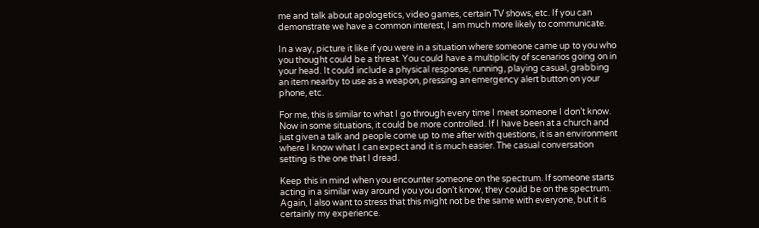me and talk about apologetics, video games, certain TV shows, etc. If you can demonstrate we have a common interest, I am much more likely to communicate.

In a way, picture it like if you were in a situation where someone came up to you who you thought could be a threat. You could have a multiplicity of scenarios going on in your head. It could include a physical response, running, playing casual, grabbing an item nearby to use as a weapon, pressing an emergency alert button on your phone, etc.

For me, this is similar to what I go through every time I meet someone I don’t know. Now in some situations, it could be more controlled. If I have been at a church and just given a talk and people come up to me after with questions, it is an environment where I know what I can expect and it is much easier. The casual conversation setting is the one that I dread.

Keep this in mind when you encounter someone on the spectrum. If someone starts acting in a similar way around you you don’t know, they could be on the spectrum. Again, I also want to stress that this might not be the same with everyone, but it is certainly my experience.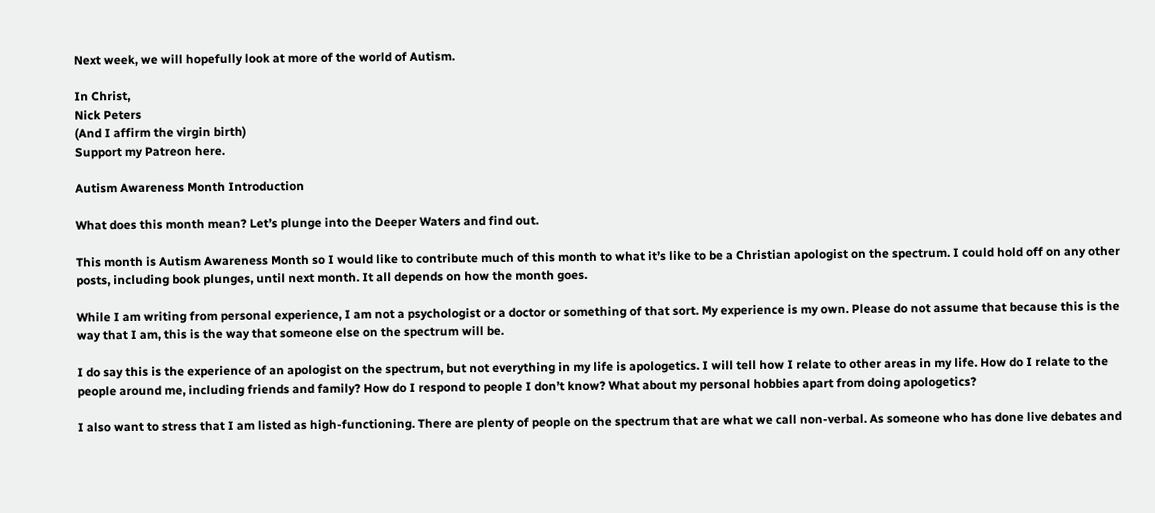Next week, we will hopefully look at more of the world of Autism.

In Christ,
Nick Peters
(And I affirm the virgin birth)
Support my Patreon here.

Autism Awareness Month Introduction

What does this month mean? Let’s plunge into the Deeper Waters and find out.

This month is Autism Awareness Month so I would like to contribute much of this month to what it’s like to be a Christian apologist on the spectrum. I could hold off on any other posts, including book plunges, until next month. It all depends on how the month goes.

While I am writing from personal experience, I am not a psychologist or a doctor or something of that sort. My experience is my own. Please do not assume that because this is the way that I am, this is the way that someone else on the spectrum will be.

I do say this is the experience of an apologist on the spectrum, but not everything in my life is apologetics. I will tell how I relate to other areas in my life. How do I relate to the people around me, including friends and family? How do I respond to people I don’t know? What about my personal hobbies apart from doing apologetics?

I also want to stress that I am listed as high-functioning. There are plenty of people on the spectrum that are what we call non-verbal. As someone who has done live debates and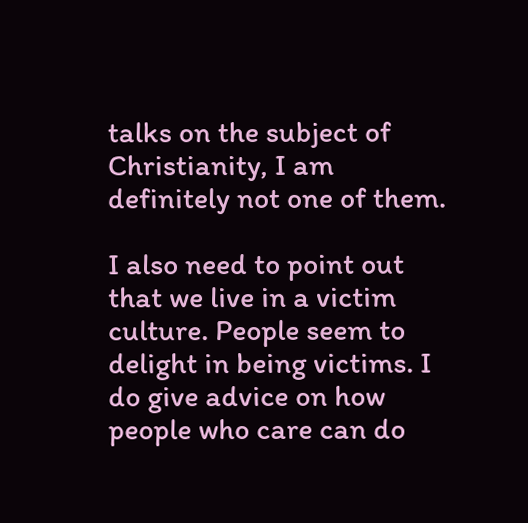talks on the subject of Christianity, I am definitely not one of them.

I also need to point out that we live in a victim culture. People seem to delight in being victims. I do give advice on how people who care can do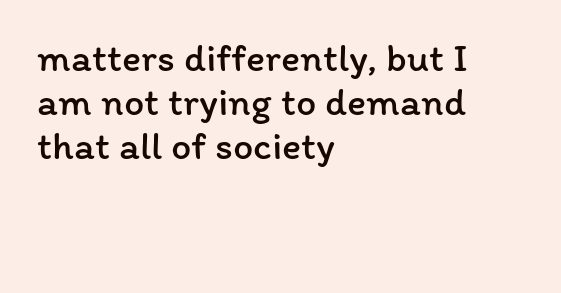matters differently, but I am not trying to demand that all of society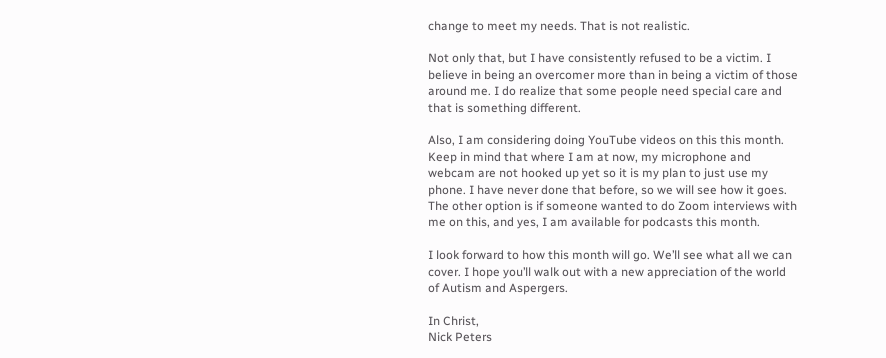change to meet my needs. That is not realistic.

Not only that, but I have consistently refused to be a victim. I believe in being an overcomer more than in being a victim of those around me. I do realize that some people need special care and that is something different.

Also, I am considering doing YouTube videos on this this month. Keep in mind that where I am at now, my microphone and webcam are not hooked up yet so it is my plan to just use my phone. I have never done that before, so we will see how it goes. The other option is if someone wanted to do Zoom interviews with me on this, and yes, I am available for podcasts this month.

I look forward to how this month will go. We’ll see what all we can cover. I hope you’ll walk out with a new appreciation of the world of Autism and Aspergers.

In Christ,
Nick Peters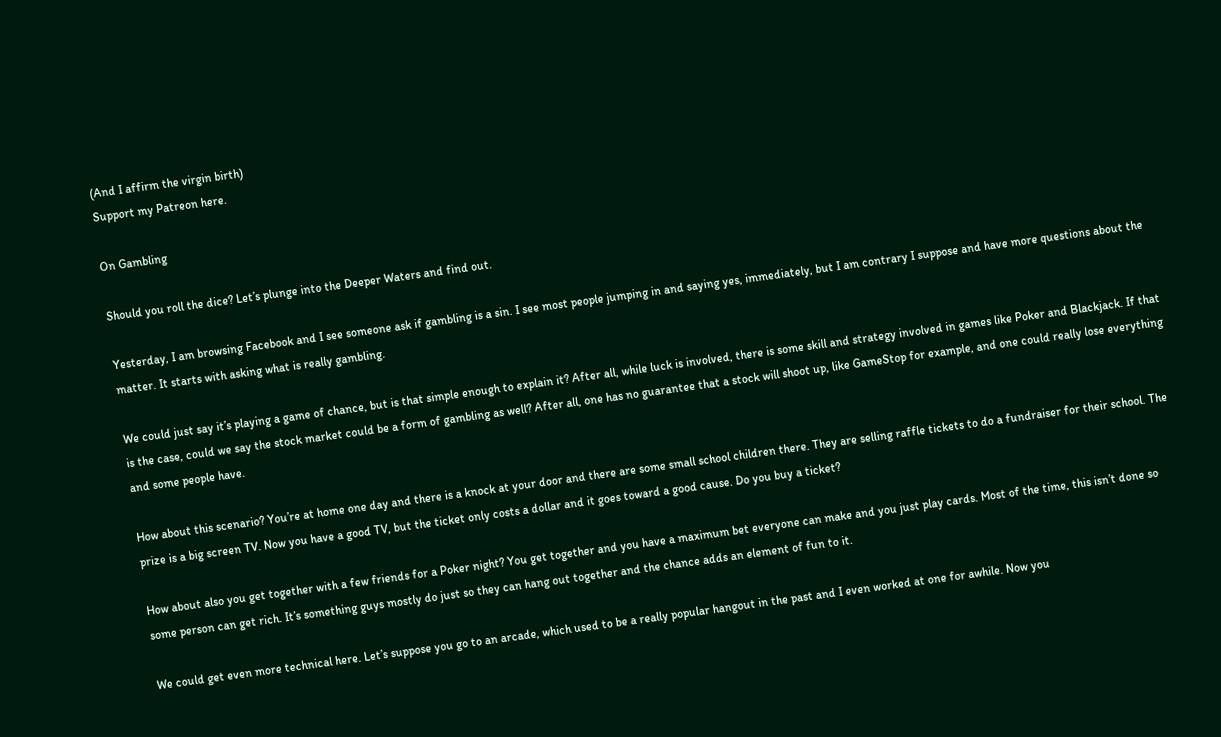(And I affirm the virgin birth)
Support my Patreon here.

On Gambling

Should you roll the dice? Let’s plunge into the Deeper Waters and find out.

Yesterday, I am browsing Facebook and I see someone ask if gambling is a sin. I see most people jumping in and saying yes, immediately, but I am contrary I suppose and have more questions about the matter. It starts with asking what is really gambling.

We could just say it’s playing a game of chance, but is that simple enough to explain it? After all, while luck is involved, there is some skill and strategy involved in games like Poker and Blackjack. If that is the case, could we say the stock market could be a form of gambling as well? After all, one has no guarantee that a stock will shoot up, like GameStop for example, and one could really lose everything and some people have.

How about this scenario? You’re at home one day and there is a knock at your door and there are some small school children there. They are selling raffle tickets to do a fundraiser for their school. The prize is a big screen TV. Now you have a good TV, but the ticket only costs a dollar and it goes toward a good cause. Do you buy a ticket?

How about also you get together with a few friends for a Poker night? You get together and you have a maximum bet everyone can make and you just play cards. Most of the time, this isn’t done so some person can get rich. It’s something guys mostly do just so they can hang out together and the chance adds an element of fun to it.

We could get even more technical here. Let’s suppose you go to an arcade, which used to be a really popular hangout in the past and I even worked at one for awhile. Now you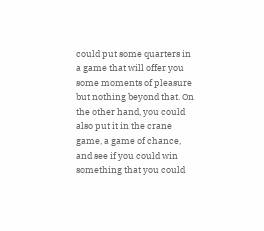could put some quarters in a game that will offer you some moments of pleasure but nothing beyond that. On the other hand, you could also put it in the crane game, a game of chance, and see if you could win something that you could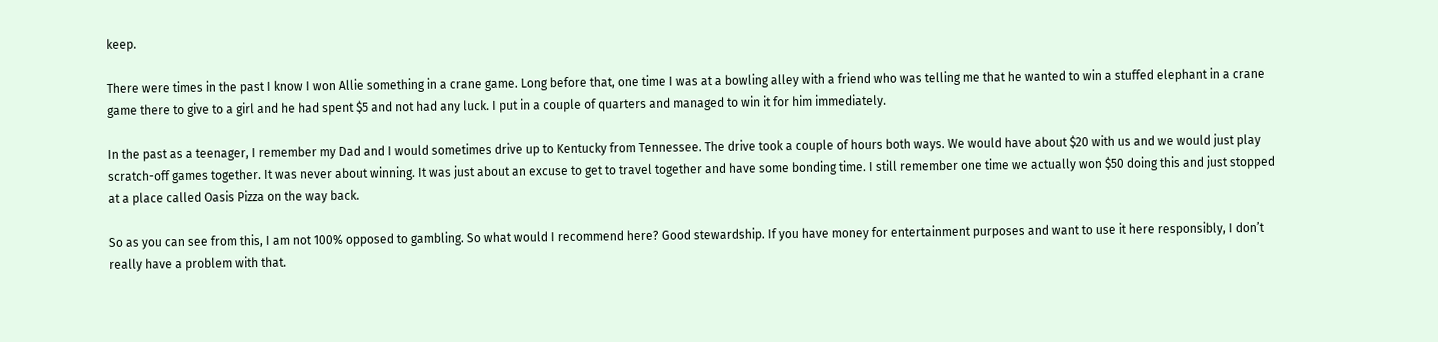keep.

There were times in the past I know I won Allie something in a crane game. Long before that, one time I was at a bowling alley with a friend who was telling me that he wanted to win a stuffed elephant in a crane game there to give to a girl and he had spent $5 and not had any luck. I put in a couple of quarters and managed to win it for him immediately.

In the past as a teenager, I remember my Dad and I would sometimes drive up to Kentucky from Tennessee. The drive took a couple of hours both ways. We would have about $20 with us and we would just play scratch-off games together. It was never about winning. It was just about an excuse to get to travel together and have some bonding time. I still remember one time we actually won $50 doing this and just stopped at a place called Oasis Pizza on the way back.

So as you can see from this, I am not 100% opposed to gambling. So what would I recommend here? Good stewardship. If you have money for entertainment purposes and want to use it here responsibly, I don’t really have a problem with that.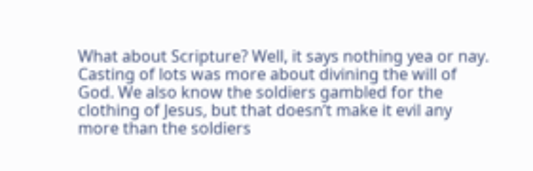What about Scripture? Well, it says nothing yea or nay. Casting of lots was more about divining the will of God. We also know the soldiers gambled for the clothing of Jesus, but that doesn’t make it evil any more than the soldiers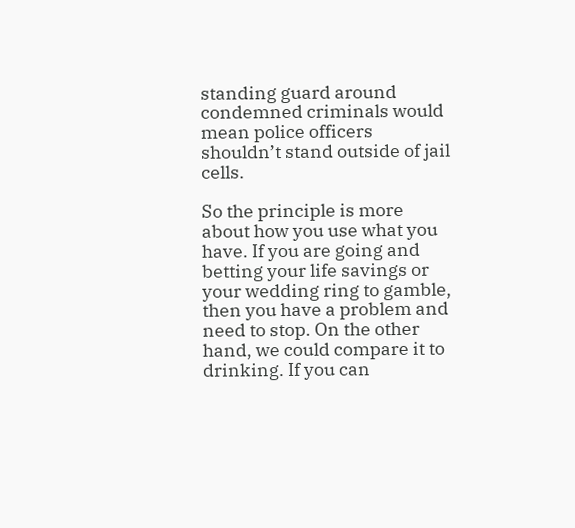standing guard around condemned criminals would mean police officers shouldn’t stand outside of jail cells.

So the principle is more about how you use what you have. If you are going and betting your life savings or your wedding ring to gamble, then you have a problem and need to stop. On the other hand, we could compare it to drinking. If you can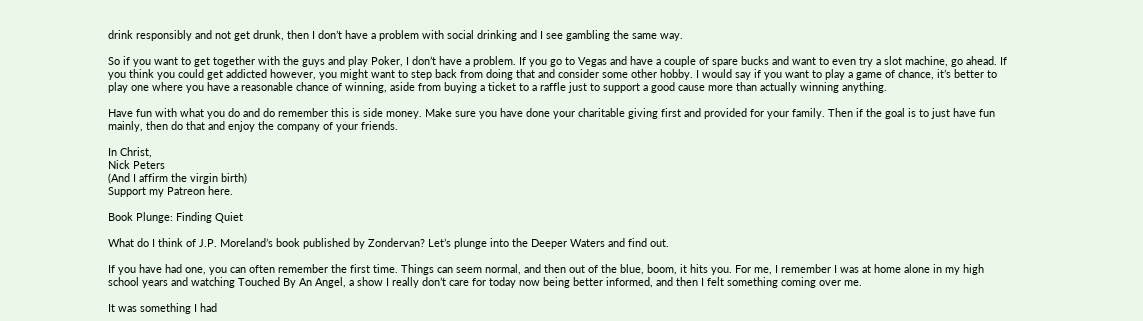drink responsibly and not get drunk, then I don’t have a problem with social drinking and I see gambling the same way.

So if you want to get together with the guys and play Poker, I don’t have a problem. If you go to Vegas and have a couple of spare bucks and want to even try a slot machine, go ahead. If you think you could get addicted however, you might want to step back from doing that and consider some other hobby. I would say if you want to play a game of chance, it’s better to play one where you have a reasonable chance of winning, aside from buying a ticket to a raffle just to support a good cause more than actually winning anything.

Have fun with what you do and do remember this is side money. Make sure you have done your charitable giving first and provided for your family. Then if the goal is to just have fun mainly, then do that and enjoy the company of your friends.

In Christ,
Nick Peters
(And I affirm the virgin birth)
Support my Patreon here.

Book Plunge: Finding Quiet

What do I think of J.P. Moreland’s book published by Zondervan? Let’s plunge into the Deeper Waters and find out.

If you have had one, you can often remember the first time. Things can seem normal, and then out of the blue, boom, it hits you. For me, I remember I was at home alone in my high school years and watching Touched By An Angel, a show I really don’t care for today now being better informed, and then I felt something coming over me.

It was something I had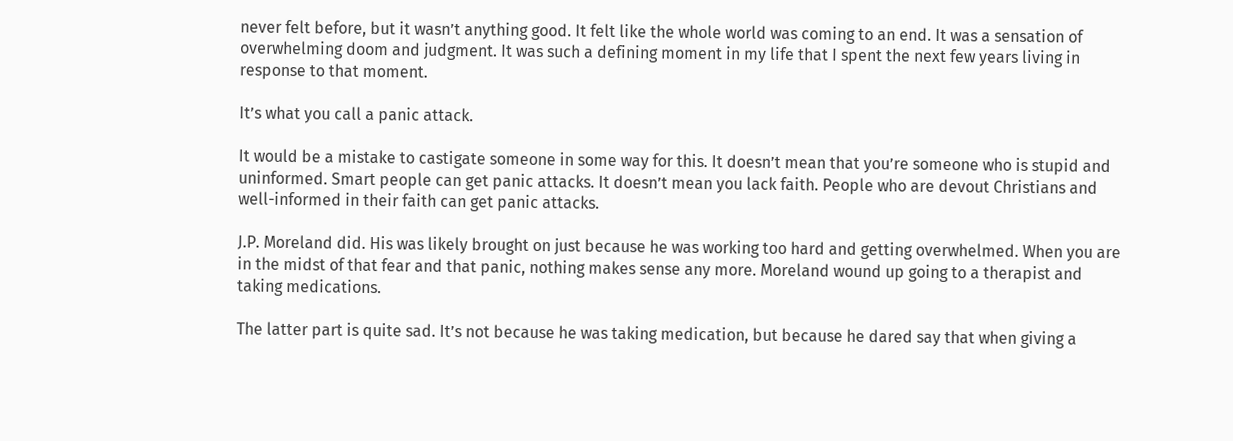never felt before, but it wasn’t anything good. It felt like the whole world was coming to an end. It was a sensation of overwhelming doom and judgment. It was such a defining moment in my life that I spent the next few years living in response to that moment.

It’s what you call a panic attack.

It would be a mistake to castigate someone in some way for this. It doesn’t mean that you’re someone who is stupid and uninformed. Smart people can get panic attacks. It doesn’t mean you lack faith. People who are devout Christians and well-informed in their faith can get panic attacks.

J.P. Moreland did. His was likely brought on just because he was working too hard and getting overwhelmed. When you are in the midst of that fear and that panic, nothing makes sense any more. Moreland wound up going to a therapist and taking medications.

The latter part is quite sad. It’s not because he was taking medication, but because he dared say that when giving a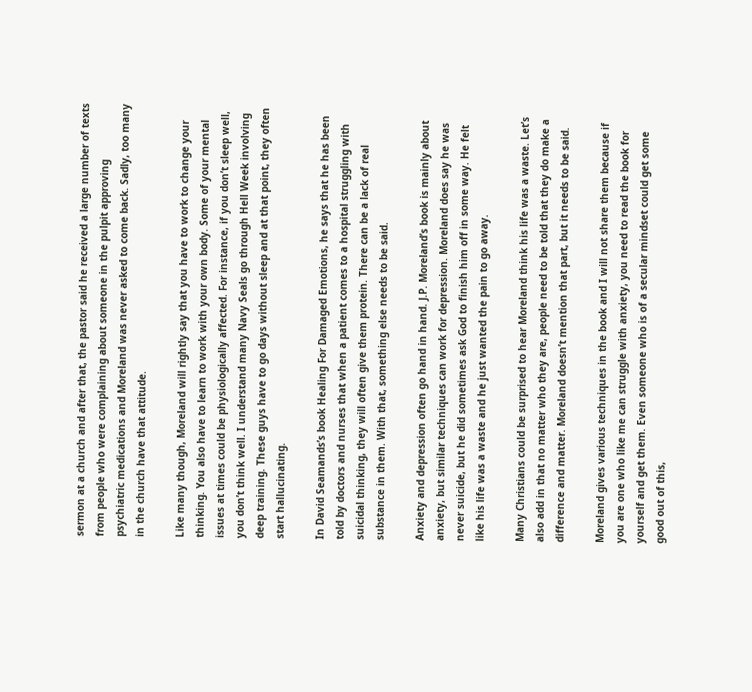sermon at a church and after that, the pastor said he received a large number of texts from people who were complaining about someone in the pulpit approving psychiatric medications and Moreland was never asked to come back. Sadly, too many in the church have that attitude.

Like many though, Moreland will rightly say that you have to work to change your thinking. You also have to learn to work with your own body. Some of your mental issues at times could be physiologically affected. For instance, if you don’t sleep well, you don’t think well. I understand many Navy Seals go through Hell Week involving deep training. These guys have to go days without sleep and at that point, they often start hallucinating.

In David Seamands’s book Healing For Damaged Emotions, he says that he has been told by doctors and nurses that when a patient comes to a hospital struggling with suicidal thinking, they will often give them protein. There can be a lack of real substance in them. With that, something else needs to be said.

Anxiety and depression often go hand in hand. J.P. Moreland’s book is mainly about anxiety, but similar techniques can work for depression. Moreland does say he was never suicide, but he did sometimes ask God to finish him off in some way. He felt like his life was a waste and he just wanted the pain to go away.

Many Christians could be surprised to hear Moreland think his life was a waste. Let’s also add in that no matter who they are, people need to be told that they do make a difference and matter. Moreland doesn’t mention that part, but it needs to be said.

Moreland gives various techniques in the book and I will not share them because if you are one who like me can struggle with anxiety, you need to read the book for yourself and get them. Even someone who is of a secular mindset could get some good out of this,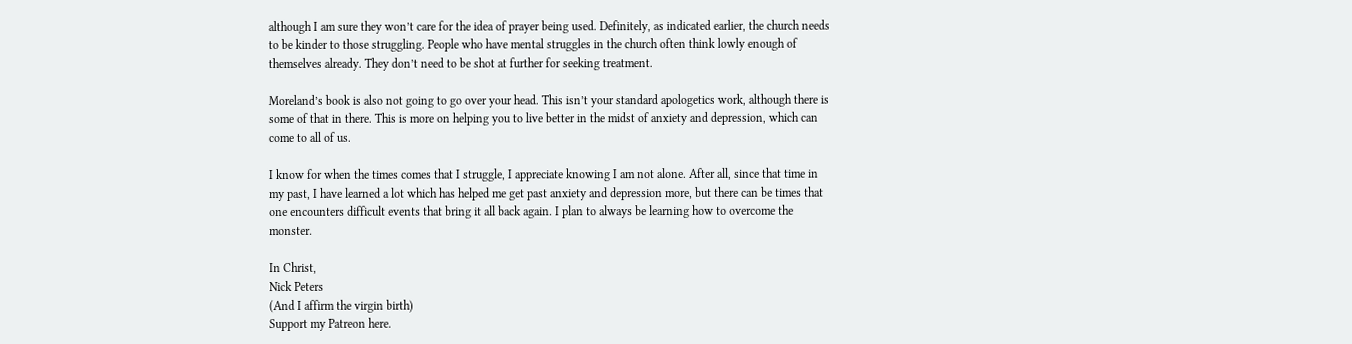although I am sure they won’t care for the idea of prayer being used. Definitely, as indicated earlier, the church needs to be kinder to those struggling. People who have mental struggles in the church often think lowly enough of themselves already. They don’t need to be shot at further for seeking treatment.

Moreland’s book is also not going to go over your head. This isn’t your standard apologetics work, although there is some of that in there. This is more on helping you to live better in the midst of anxiety and depression, which can come to all of us.

I know for when the times comes that I struggle, I appreciate knowing I am not alone. After all, since that time in my past, I have learned a lot which has helped me get past anxiety and depression more, but there can be times that one encounters difficult events that bring it all back again. I plan to always be learning how to overcome the monster.

In Christ,
Nick Peters
(And I affirm the virgin birth)
Support my Patreon here.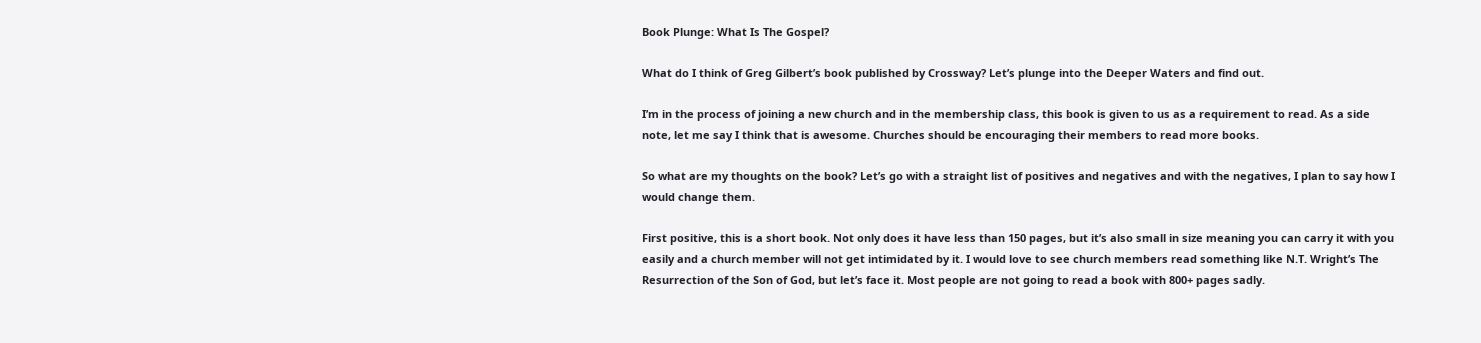Book Plunge: What Is The Gospel?

What do I think of Greg Gilbert’s book published by Crossway? Let’s plunge into the Deeper Waters and find out.

I’m in the process of joining a new church and in the membership class, this book is given to us as a requirement to read. As a side note, let me say I think that is awesome. Churches should be encouraging their members to read more books.

So what are my thoughts on the book? Let’s go with a straight list of positives and negatives and with the negatives, I plan to say how I would change them.

First positive, this is a short book. Not only does it have less than 150 pages, but it’s also small in size meaning you can carry it with you easily and a church member will not get intimidated by it. I would love to see church members read something like N.T. Wright’s The Resurrection of the Son of God, but let’s face it. Most people are not going to read a book with 800+ pages sadly.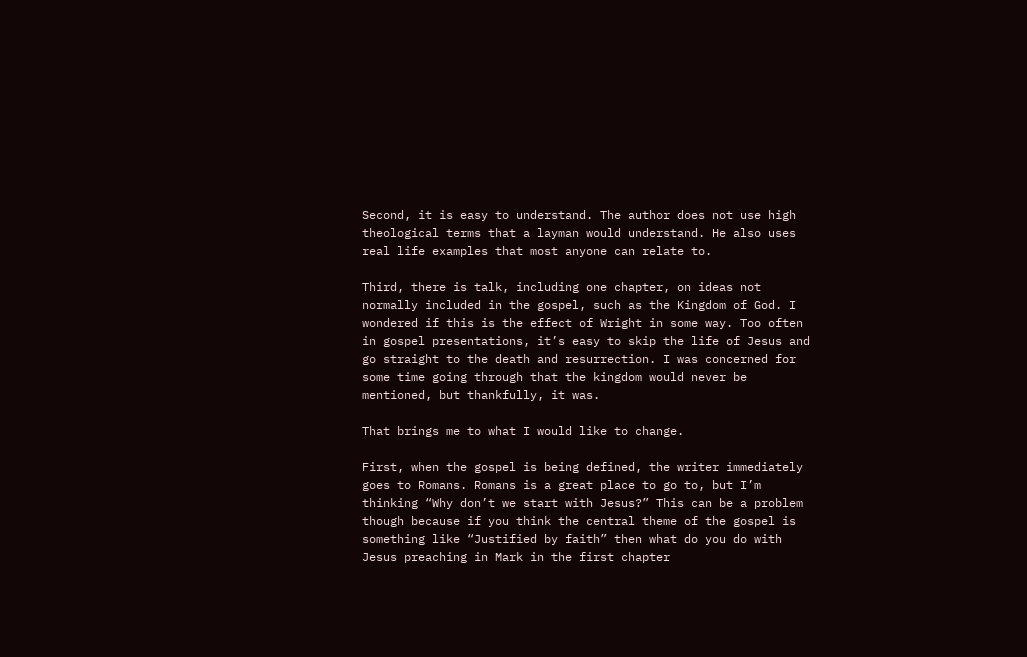Second, it is easy to understand. The author does not use high theological terms that a layman would understand. He also uses real life examples that most anyone can relate to.

Third, there is talk, including one chapter, on ideas not normally included in the gospel, such as the Kingdom of God. I wondered if this is the effect of Wright in some way. Too often in gospel presentations, it’s easy to skip the life of Jesus and go straight to the death and resurrection. I was concerned for some time going through that the kingdom would never be mentioned, but thankfully, it was.

That brings me to what I would like to change.

First, when the gospel is being defined, the writer immediately goes to Romans. Romans is a great place to go to, but I’m thinking “Why don’t we start with Jesus?” This can be a problem though because if you think the central theme of the gospel is something like “Justified by faith” then what do you do with Jesus preaching in Mark in the first chapter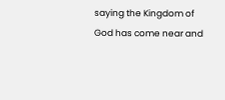saying the Kingdom of God has come near and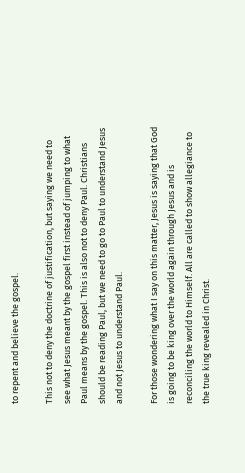to repent and believe the gospel.

This not to deny the doctrine of justification, but saying we need to see what Jesus meant by the gospel first instead of jumping to what Paul means by the gospel. This is also not to deny Paul. Christians should be reading Paul, but we need to go to Paul to understand Jesus and not Jesus to understand Paul.

For those wondering what I say on this matter, Jesus is saying that God is going to be king over the world again through Jesus and is reconciling the world to Himself. All are called to show allegiance to the true king revealed in Christ.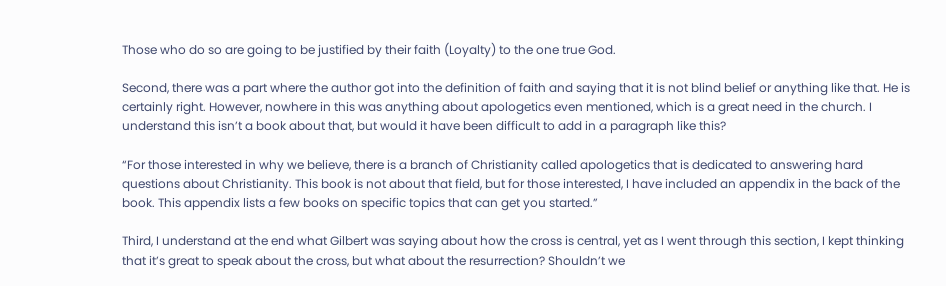Those who do so are going to be justified by their faith (Loyalty) to the one true God.

Second, there was a part where the author got into the definition of faith and saying that it is not blind belief or anything like that. He is certainly right. However, nowhere in this was anything about apologetics even mentioned, which is a great need in the church. I understand this isn’t a book about that, but would it have been difficult to add in a paragraph like this?

“For those interested in why we believe, there is a branch of Christianity called apologetics that is dedicated to answering hard questions about Christianity. This book is not about that field, but for those interested, I have included an appendix in the back of the book. This appendix lists a few books on specific topics that can get you started.”

Third, I understand at the end what Gilbert was saying about how the cross is central, yet as I went through this section, I kept thinking that it’s great to speak about the cross, but what about the resurrection? Shouldn’t we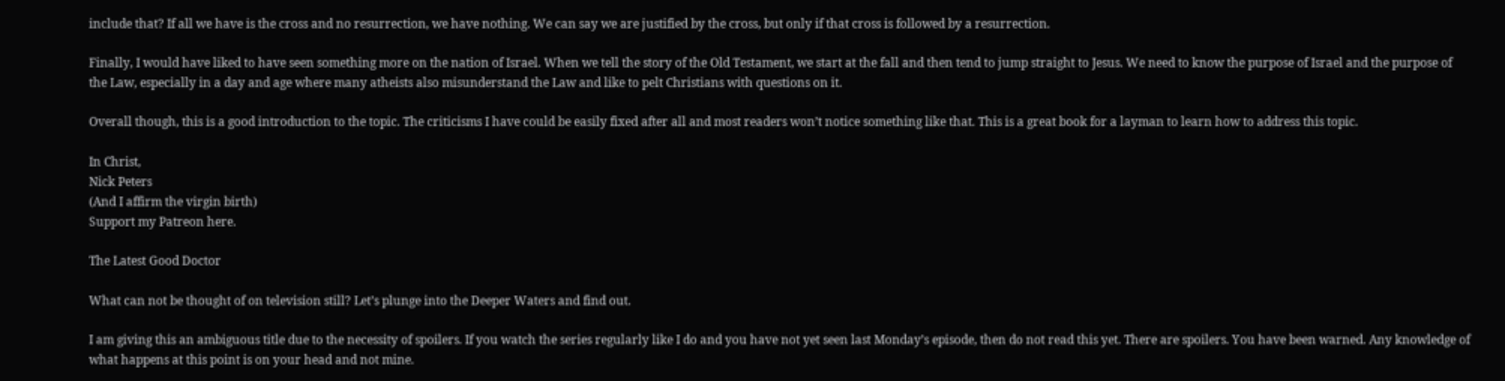include that? If all we have is the cross and no resurrection, we have nothing. We can say we are justified by the cross, but only if that cross is followed by a resurrection.

Finally, I would have liked to have seen something more on the nation of Israel. When we tell the story of the Old Testament, we start at the fall and then tend to jump straight to Jesus. We need to know the purpose of Israel and the purpose of the Law, especially in a day and age where many atheists also misunderstand the Law and like to pelt Christians with questions on it.

Overall though, this is a good introduction to the topic. The criticisms I have could be easily fixed after all and most readers won’t notice something like that. This is a great book for a layman to learn how to address this topic.

In Christ,
Nick Peters
(And I affirm the virgin birth)
Support my Patreon here.

The Latest Good Doctor

What can not be thought of on television still? Let’s plunge into the Deeper Waters and find out.

I am giving this an ambiguous title due to the necessity of spoilers. If you watch the series regularly like I do and you have not yet seen last Monday’s episode, then do not read this yet. There are spoilers. You have been warned. Any knowledge of what happens at this point is on your head and not mine.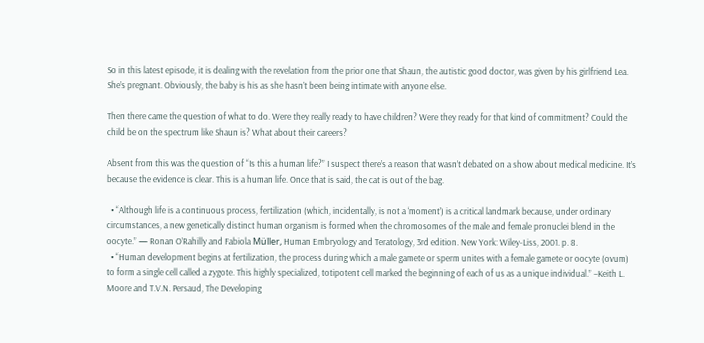So in this latest episode, it is dealing with the revelation from the prior one that Shaun, the autistic good doctor, was given by his girlfriend Lea. She’s pregnant. Obviously, the baby is his as she hasn’t been being intimate with anyone else.

Then there came the question of what to do. Were they really ready to have children? Were they ready for that kind of commitment? Could the child be on the spectrum like Shaun is? What about their careers?

Absent from this was the question of “Is this a human life?” I suspect there’s a reason that wasn’t debated on a show about medical medicine. It’s because the evidence is clear. This is a human life. Once that is said, the cat is out of the bag.

  • “Although life is a continuous process, fertilization (which, incidentally, is not a ‘moment’) is a critical landmark because, under ordinary circumstances, a new genetically distinct human organism is formed when the chromosomes of the male and female pronuclei blend in the oocyte.” — Ronan O’Rahilly and Fabiola Müller, Human Embryology and Teratology, 3rd edition. New York: Wiley-Liss, 2001. p. 8.
  • “Human development begins at fertilization, the process during which a male gamete or sperm unites with a female gamete or oocyte (ovum) to form a single cell called a zygote. This highly specialized, totipotent cell marked the beginning of each of us as a unique individual.” –Keith L. Moore and T.V.N. Persaud, The Developing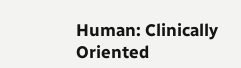Human: Clinically Oriented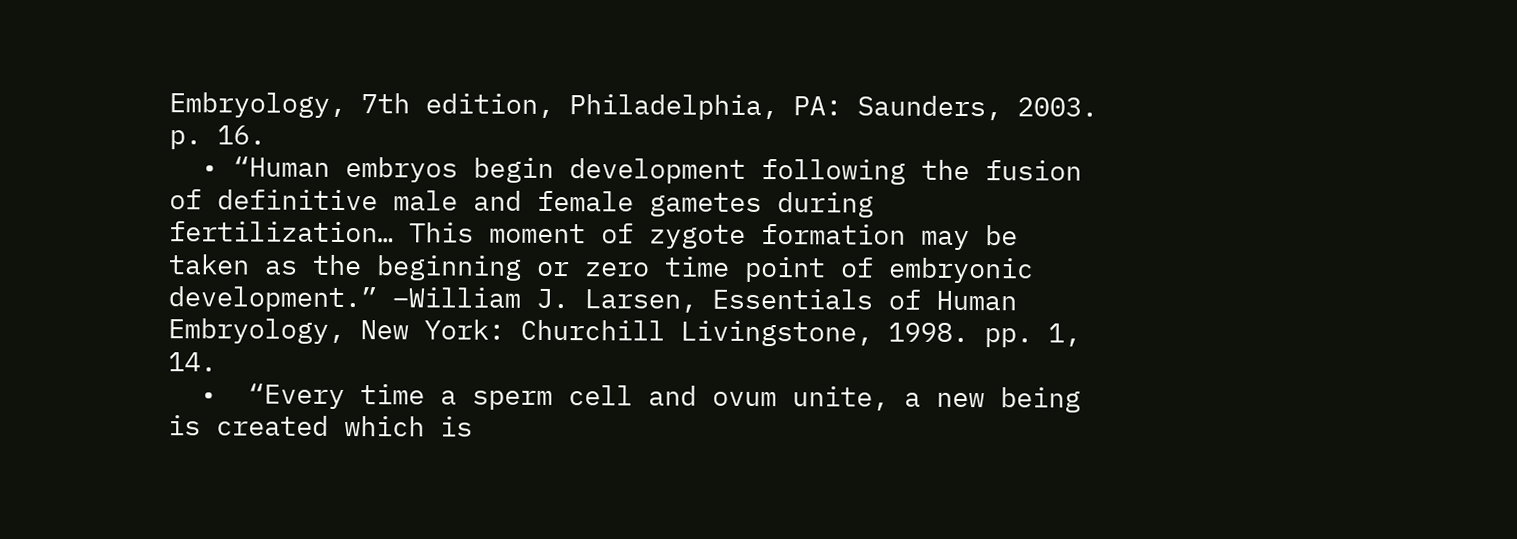Embryology, 7th edition, Philadelphia, PA: Saunders, 2003. p. 16.
  • “Human embryos begin development following the fusion of definitive male and female gametes during fertilization… This moment of zygote formation may be taken as the beginning or zero time point of embryonic development.” –William J. Larsen, Essentials of Human Embryology, New York: Churchill Livingstone, 1998. pp. 1, 14.
  •  “Every time a sperm cell and ovum unite, a new being is created which is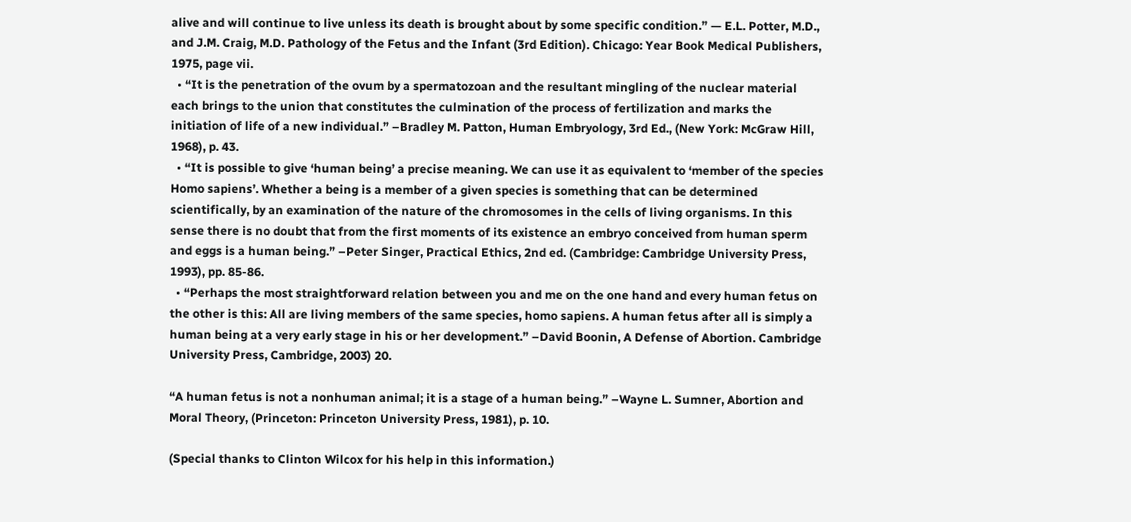alive and will continue to live unless its death is brought about by some specific condition.” — E.L. Potter, M.D., and J.M. Craig, M.D. Pathology of the Fetus and the Infant (3rd Edition). Chicago: Year Book Medical Publishers, 1975, page vii.
  • “It is the penetration of the ovum by a spermatozoan and the resultant mingling of the nuclear material each brings to the union that constitutes the culmination of the process of fertilization and marks the initiation of life of a new individual.” –Bradley M. Patton, Human Embryology, 3rd Ed., (New York: McGraw Hill, 1968), p. 43.
  • “It is possible to give ‘human being’ a precise meaning. We can use it as equivalent to ‘member of the species Homo sapiens’. Whether a being is a member of a given species is something that can be determined scientifically, by an examination of the nature of the chromosomes in the cells of living organisms. In this sense there is no doubt that from the first moments of its existence an embryo conceived from human sperm and eggs is a human being.” –Peter Singer, Practical Ethics, 2nd ed. (Cambridge: Cambridge University Press, 1993), pp. 85-86.
  • “Perhaps the most straightforward relation between you and me on the one hand and every human fetus on the other is this: All are living members of the same species, homo sapiens. A human fetus after all is simply a human being at a very early stage in his or her development.” –David Boonin, A Defense of Abortion. Cambridge University Press, Cambridge, 2003) 20.

“A human fetus is not a nonhuman animal; it is a stage of a human being.” –Wayne L. Sumner, Abortion and Moral Theory, (Princeton: Princeton University Press, 1981), p. 10.

(Special thanks to Clinton Wilcox for his help in this information.)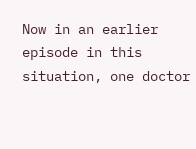Now in an earlier episode in this situation, one doctor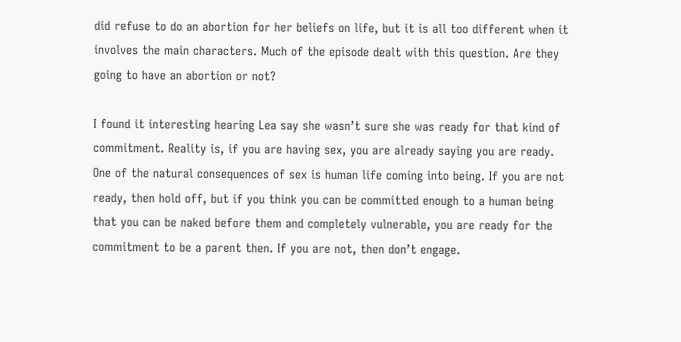did refuse to do an abortion for her beliefs on life, but it is all too different when it involves the main characters. Much of the episode dealt with this question. Are they going to have an abortion or not?

I found it interesting hearing Lea say she wasn’t sure she was ready for that kind of commitment. Reality is, if you are having sex, you are already saying you are ready. One of the natural consequences of sex is human life coming into being. If you are not ready, then hold off, but if you think you can be committed enough to a human being that you can be naked before them and completely vulnerable, you are ready for the commitment to be a parent then. If you are not, then don’t engage.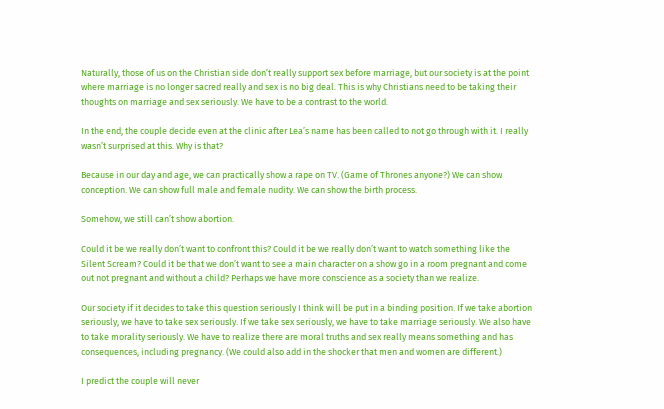Naturally, those of us on the Christian side don’t really support sex before marriage, but our society is at the point where marriage is no longer sacred really and sex is no big deal. This is why Christians need to be taking their thoughts on marriage and sex seriously. We have to be a contrast to the world.

In the end, the couple decide even at the clinic after Lea’s name has been called to not go through with it. I really wasn’t surprised at this. Why is that?

Because in our day and age, we can practically show a rape on TV. (Game of Thrones anyone?) We can show conception. We can show full male and female nudity. We can show the birth process.

Somehow, we still can’t show abortion.

Could it be we really don’t want to confront this? Could it be we really don’t want to watch something like the Silent Scream? Could it be that we don’t want to see a main character on a show go in a room pregnant and come out not pregnant and without a child? Perhaps we have more conscience as a society than we realize.

Our society if it decides to take this question seriously I think will be put in a binding position. If we take abortion seriously, we have to take sex seriously. If we take sex seriously, we have to take marriage seriously. We also have to take morality seriously. We have to realize there are moral truths and sex really means something and has consequences, including pregnancy. (We could also add in the shocker that men and women are different.)

I predict the couple will never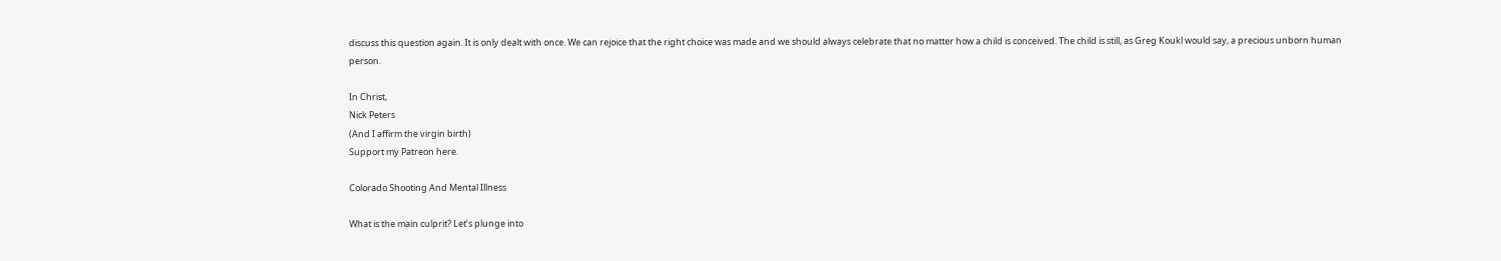discuss this question again. It is only dealt with once. We can rejoice that the right choice was made and we should always celebrate that no matter how a child is conceived. The child is still, as Greg Koukl would say, a precious unborn human person.

In Christ,
Nick Peters
(And I affirm the virgin birth)
Support my Patreon here.

Colorado Shooting And Mental Illness

What is the main culprit? Let’s plunge into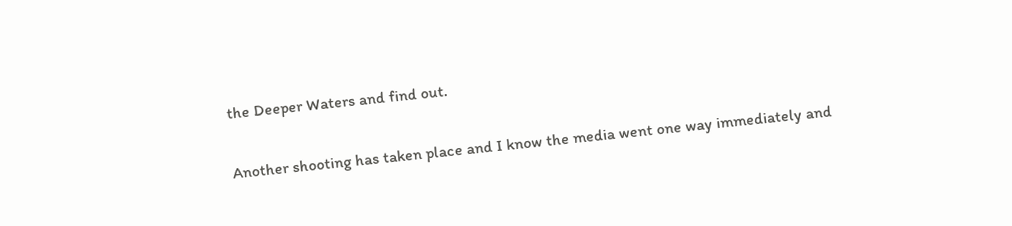the Deeper Waters and find out.

Another shooting has taken place and I know the media went one way immediately and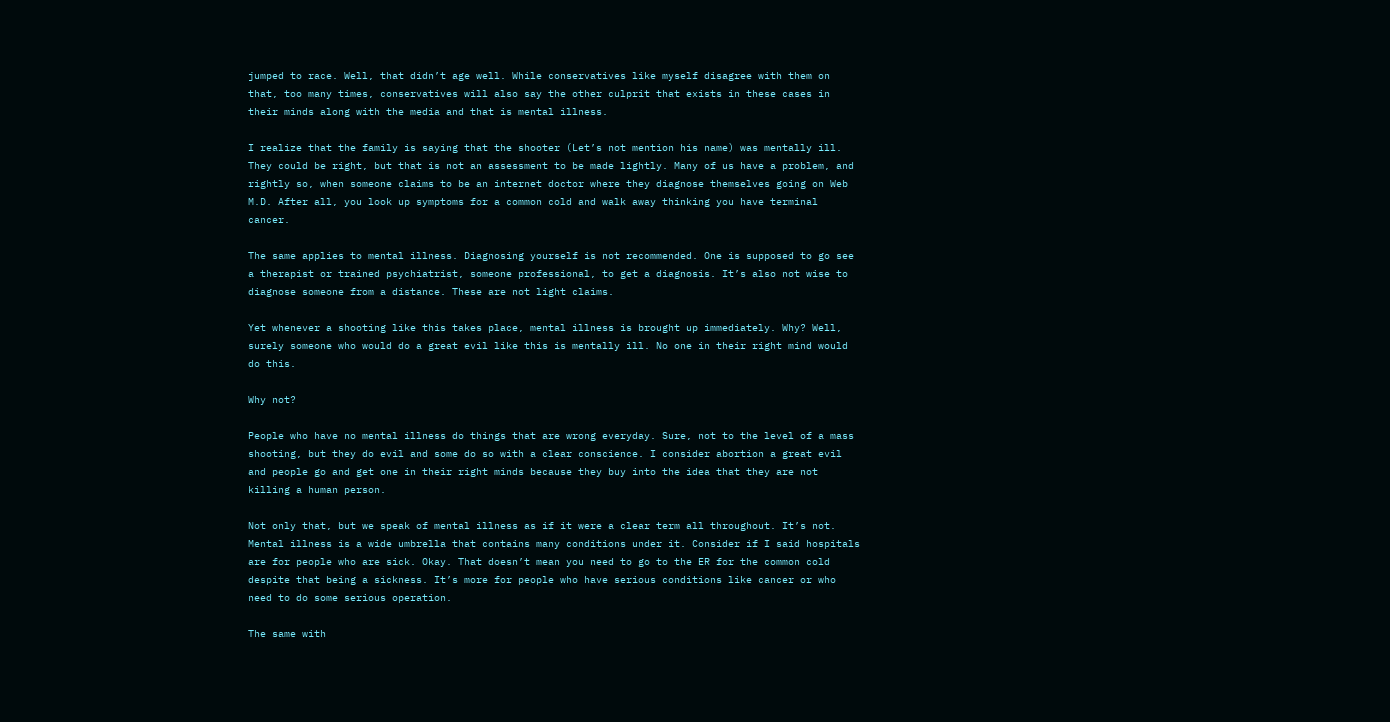jumped to race. Well, that didn’t age well. While conservatives like myself disagree with them on that, too many times, conservatives will also say the other culprit that exists in these cases in their minds along with the media and that is mental illness.

I realize that the family is saying that the shooter (Let’s not mention his name) was mentally ill. They could be right, but that is not an assessment to be made lightly. Many of us have a problem, and rightly so, when someone claims to be an internet doctor where they diagnose themselves going on Web M.D. After all, you look up symptoms for a common cold and walk away thinking you have terminal cancer.

The same applies to mental illness. Diagnosing yourself is not recommended. One is supposed to go see a therapist or trained psychiatrist, someone professional, to get a diagnosis. It’s also not wise to diagnose someone from a distance. These are not light claims.

Yet whenever a shooting like this takes place, mental illness is brought up immediately. Why? Well, surely someone who would do a great evil like this is mentally ill. No one in their right mind would do this.

Why not?

People who have no mental illness do things that are wrong everyday. Sure, not to the level of a mass shooting, but they do evil and some do so with a clear conscience. I consider abortion a great evil and people go and get one in their right minds because they buy into the idea that they are not killing a human person.

Not only that, but we speak of mental illness as if it were a clear term all throughout. It’s not. Mental illness is a wide umbrella that contains many conditions under it. Consider if I said hospitals are for people who are sick. Okay. That doesn’t mean you need to go to the ER for the common cold despite that being a sickness. It’s more for people who have serious conditions like cancer or who need to do some serious operation.

The same with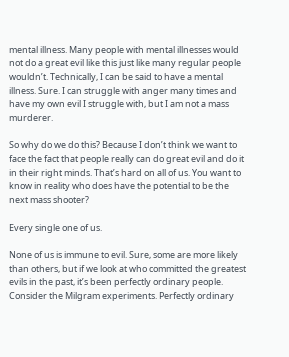mental illness. Many people with mental illnesses would not do a great evil like this just like many regular people wouldn’t. Technically, I can be said to have a mental illness. Sure. I can struggle with anger many times and have my own evil I struggle with, but I am not a mass murderer.

So why do we do this? Because I don’t think we want to face the fact that people really can do great evil and do it in their right minds. That’s hard on all of us. You want to know in reality who does have the potential to be the next mass shooter?

Every single one of us.

None of us is immune to evil. Sure, some are more likely than others, but if we look at who committed the greatest evils in the past, it’s been perfectly ordinary people. Consider the Milgram experiments. Perfectly ordinary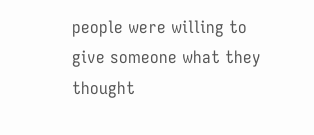people were willing to give someone what they thought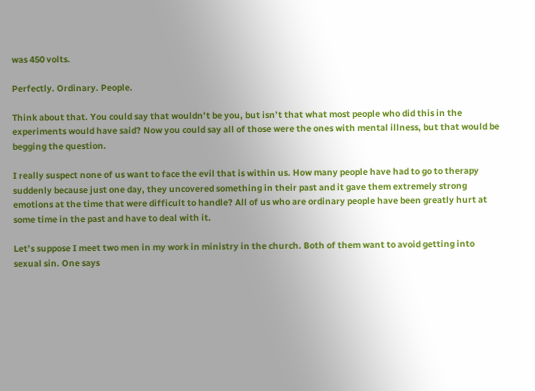was 450 volts.

Perfectly. Ordinary. People.

Think about that. You could say that wouldn’t be you, but isn’t that what most people who did this in the experiments would have said? Now you could say all of those were the ones with mental illness, but that would be begging the question.

I really suspect none of us want to face the evil that is within us. How many people have had to go to therapy suddenly because just one day, they uncovered something in their past and it gave them extremely strong emotions at the time that were difficult to handle? All of us who are ordinary people have been greatly hurt at some time in the past and have to deal with it.

Let’s suppose I meet two men in my work in ministry in the church. Both of them want to avoid getting into sexual sin. One says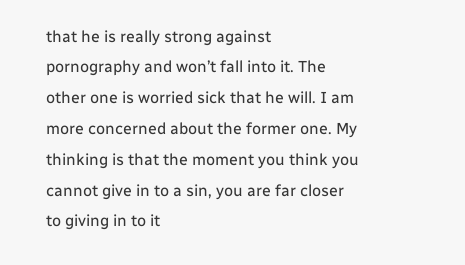that he is really strong against pornography and won’t fall into it. The other one is worried sick that he will. I am more concerned about the former one. My thinking is that the moment you think you cannot give in to a sin, you are far closer to giving in to it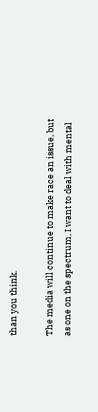than you think.

The media will continue to make race an issue, but as one on the spectrum, I want to deal with mental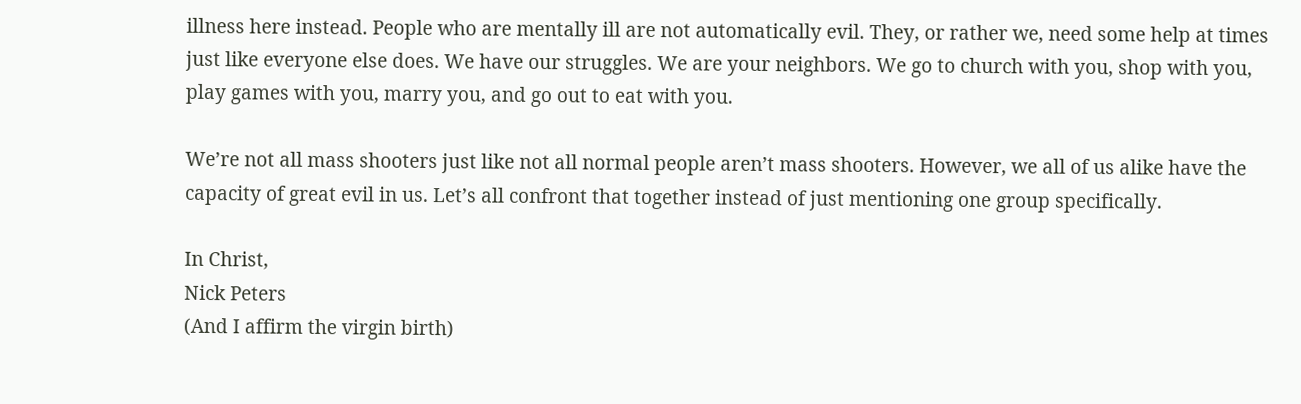illness here instead. People who are mentally ill are not automatically evil. They, or rather we, need some help at times just like everyone else does. We have our struggles. We are your neighbors. We go to church with you, shop with you, play games with you, marry you, and go out to eat with you.

We’re not all mass shooters just like not all normal people aren’t mass shooters. However, we all of us alike have the capacity of great evil in us. Let’s all confront that together instead of just mentioning one group specifically.

In Christ,
Nick Peters
(And I affirm the virgin birth)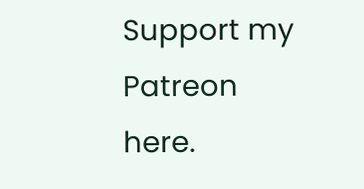Support my Patreon here.